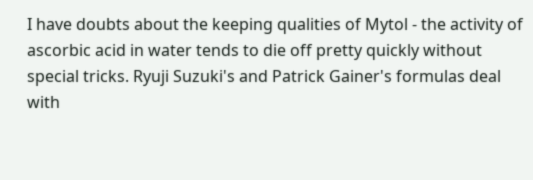I have doubts about the keeping qualities of Mytol - the activity of ascorbic acid in water tends to die off pretty quickly without special tricks. Ryuji Suzuki's and Patrick Gainer's formulas deal with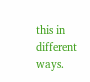this in different ways.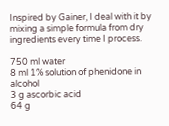Inspired by Gainer, I deal with it by mixing a simple formula from dry ingredients every time I process.

750 ml water
8 ml 1% solution of phenidone in alcohol
3 g ascorbic acid
64 g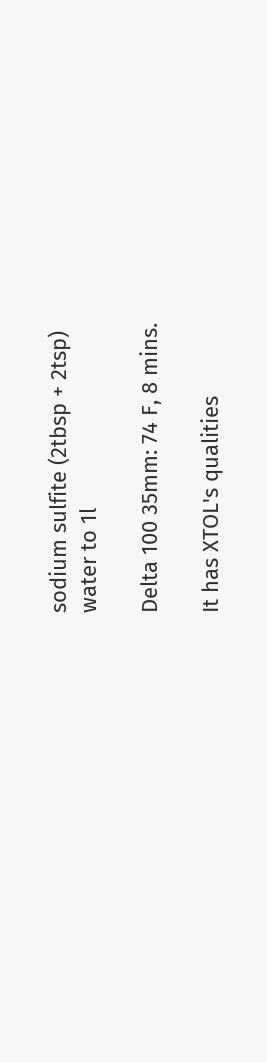sodium sulfite (2tbsp + 2tsp)
water to 1l

Delta 100 35mm: 74 F, 8 mins.

It has XTOL's qualities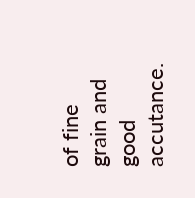of fine grain and good accutance.